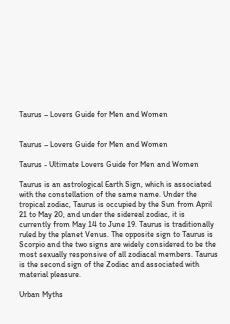Taurus – Lovers Guide for Men and Women


Taurus – Lovers Guide for Men and Women

Taurus - Ultimate Lovers Guide for Men and Women

Taurus is an astrological Earth Sign, which is associated with the constellation of the same name. Under the tropical zodiac, Taurus is occupied by the Sun from April 21 to May 20, and under the sidereal zodiac, it is currently from May 14 to June 19. Taurus is traditionally ruled by the planet Venus. The opposite sign to Taurus is Scorpio and the two signs are widely considered to be the most sexually responsive of all zodiacal members. Taurus is the second sign of the Zodiac and associated with material pleasure.

Urban Myths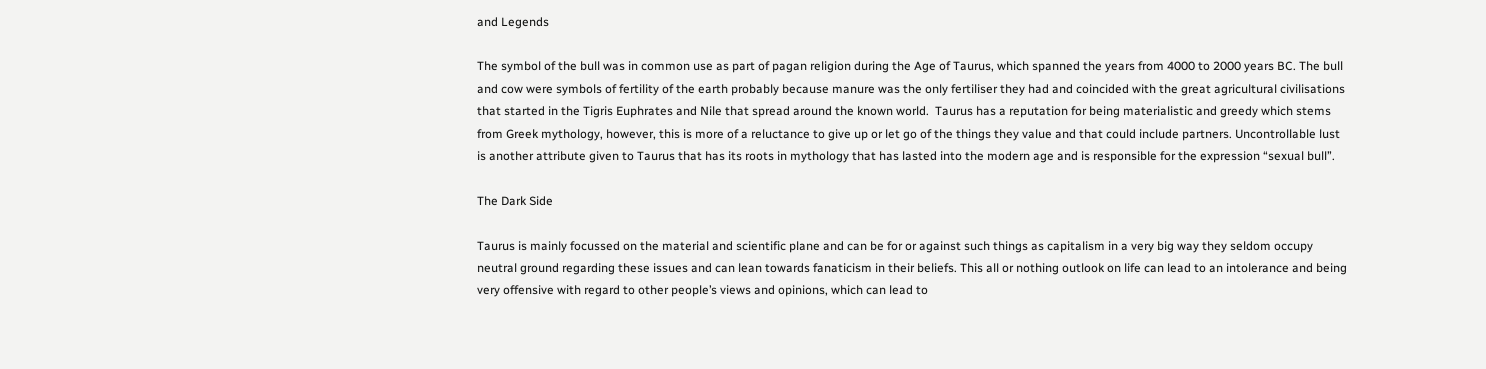and Legends

The symbol of the bull was in common use as part of pagan religion during the Age of Taurus, which spanned the years from 4000 to 2000 years BC. The bull and cow were symbols of fertility of the earth probably because manure was the only fertiliser they had and coincided with the great agricultural civilisations that started in the Tigris Euphrates and Nile that spread around the known world.  Taurus has a reputation for being materialistic and greedy which stems from Greek mythology, however, this is more of a reluctance to give up or let go of the things they value and that could include partners. Uncontrollable lust is another attribute given to Taurus that has its roots in mythology that has lasted into the modern age and is responsible for the expression “sexual bull”.

The Dark Side

Taurus is mainly focussed on the material and scientific plane and can be for or against such things as capitalism in a very big way they seldom occupy neutral ground regarding these issues and can lean towards fanaticism in their beliefs. This all or nothing outlook on life can lead to an intolerance and being very offensive with regard to other people’s views and opinions, which can lead to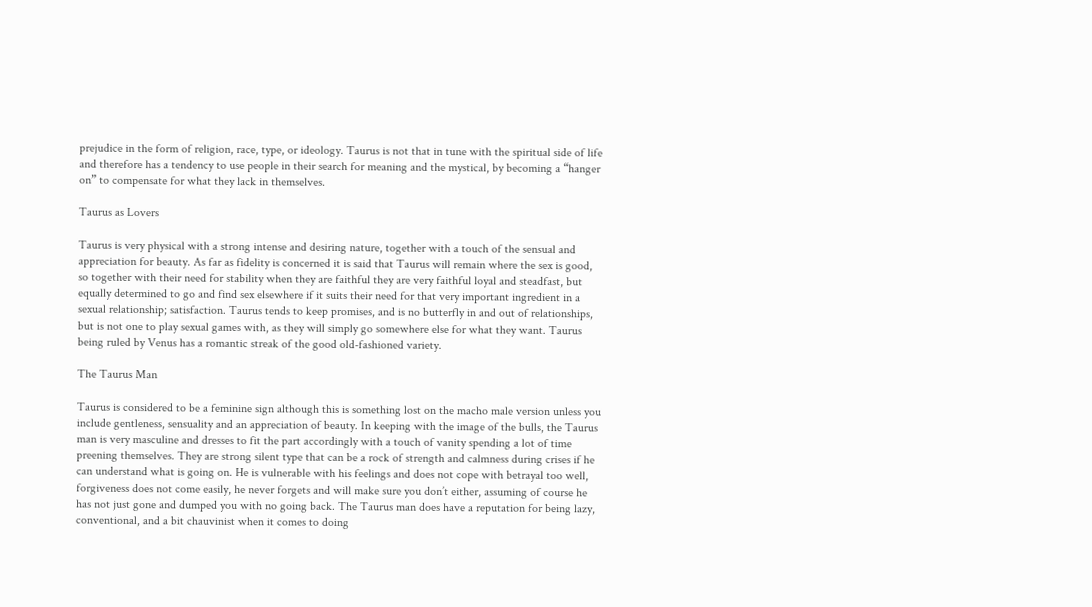prejudice in the form of religion, race, type, or ideology. Taurus is not that in tune with the spiritual side of life and therefore has a tendency to use people in their search for meaning and the mystical, by becoming a “hanger on” to compensate for what they lack in themselves.

Taurus as Lovers

Taurus is very physical with a strong intense and desiring nature, together with a touch of the sensual and appreciation for beauty. As far as fidelity is concerned it is said that Taurus will remain where the sex is good, so together with their need for stability when they are faithful they are very faithful loyal and steadfast, but equally determined to go and find sex elsewhere if it suits their need for that very important ingredient in a sexual relationship; satisfaction. Taurus tends to keep promises, and is no butterfly in and out of relationships, but is not one to play sexual games with, as they will simply go somewhere else for what they want. Taurus being ruled by Venus has a romantic streak of the good old-fashioned variety.

The Taurus Man

Taurus is considered to be a feminine sign although this is something lost on the macho male version unless you include gentleness, sensuality and an appreciation of beauty. In keeping with the image of the bulls, the Taurus man is very masculine and dresses to fit the part accordingly with a touch of vanity spending a lot of time preening themselves. They are strong silent type that can be a rock of strength and calmness during crises if he can understand what is going on. He is vulnerable with his feelings and does not cope with betrayal too well, forgiveness does not come easily, he never forgets and will make sure you don’t either, assuming of course he has not just gone and dumped you with no going back. The Taurus man does have a reputation for being lazy, conventional, and a bit chauvinist when it comes to doing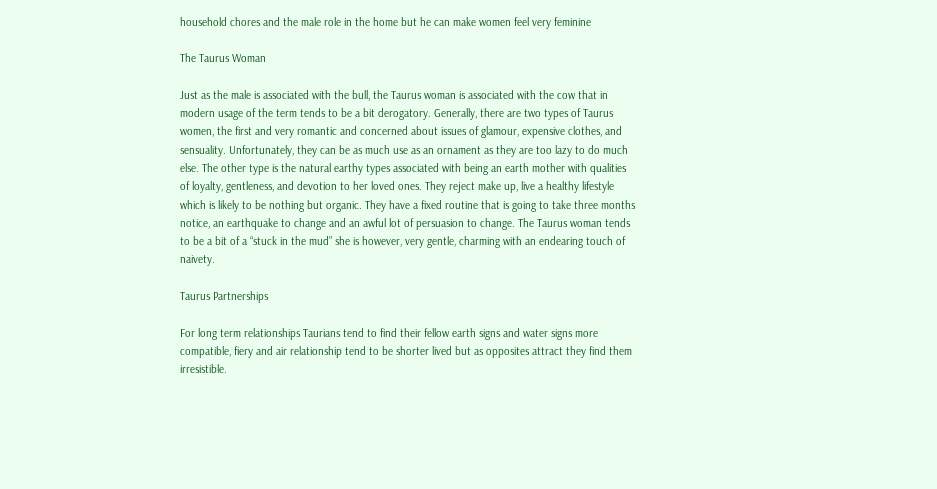household chores and the male role in the home but he can make women feel very feminine

The Taurus Woman

Just as the male is associated with the bull, the Taurus woman is associated with the cow that in modern usage of the term tends to be a bit derogatory. Generally, there are two types of Taurus women, the first and very romantic and concerned about issues of glamour, expensive clothes, and sensuality. Unfortunately, they can be as much use as an ornament as they are too lazy to do much else. The other type is the natural earthy types associated with being an earth mother with qualities of loyalty, gentleness, and devotion to her loved ones. They reject make up, live a healthy lifestyle which is likely to be nothing but organic. They have a fixed routine that is going to take three months notice, an earthquake to change and an awful lot of persuasion to change. The Taurus woman tends to be a bit of a “stuck in the mud” she is however, very gentle, charming with an endearing touch of naivety.

Taurus Partnerships

For long term relationships Taurians tend to find their fellow earth signs and water signs more compatible, fiery and air relationship tend to be shorter lived but as opposites attract they find them irresistible.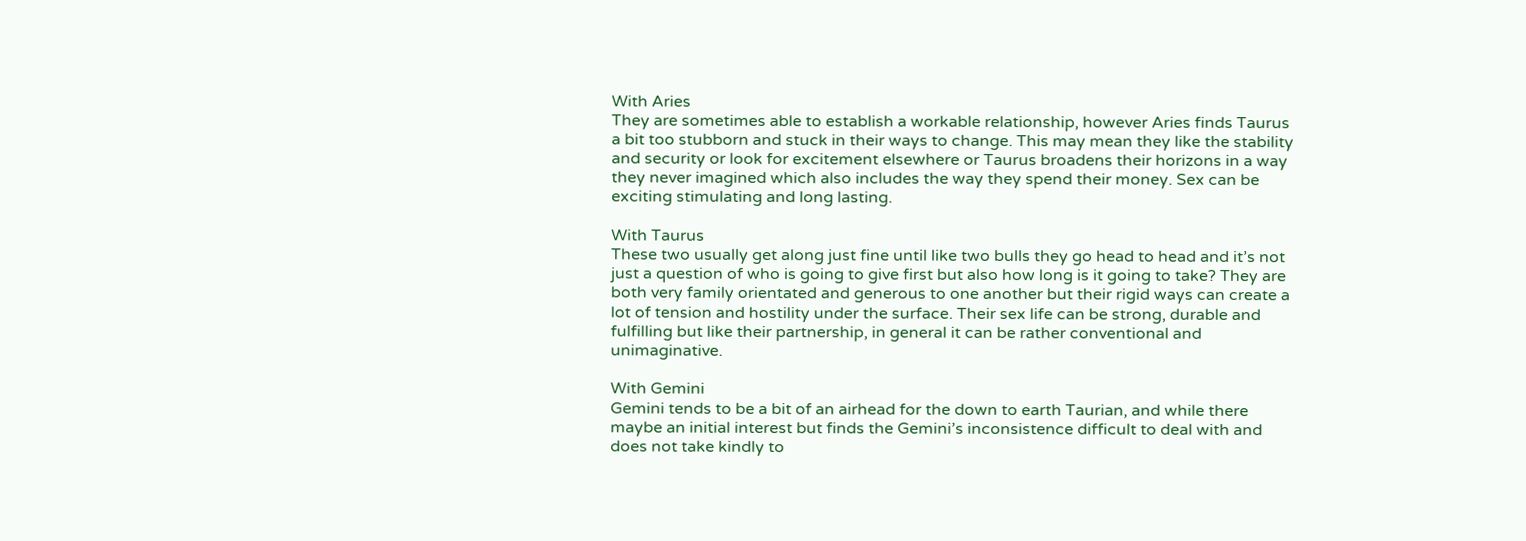With Aries
They are sometimes able to establish a workable relationship, however Aries finds Taurus a bit too stubborn and stuck in their ways to change. This may mean they like the stability and security or look for excitement elsewhere or Taurus broadens their horizons in a way they never imagined which also includes the way they spend their money. Sex can be exciting stimulating and long lasting.

With Taurus
These two usually get along just fine until like two bulls they go head to head and it’s not just a question of who is going to give first but also how long is it going to take? They are both very family orientated and generous to one another but their rigid ways can create a lot of tension and hostility under the surface. Their sex life can be strong, durable and fulfilling but like their partnership, in general it can be rather conventional and unimaginative.

With Gemini
Gemini tends to be a bit of an airhead for the down to earth Taurian, and while there maybe an initial interest but finds the Gemini’s inconsistence difficult to deal with and does not take kindly to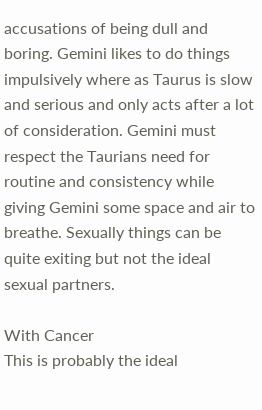accusations of being dull and boring. Gemini likes to do things impulsively where as Taurus is slow and serious and only acts after a lot of consideration. Gemini must respect the Taurians need for routine and consistency while giving Gemini some space and air to breathe. Sexually things can be quite exiting but not the ideal sexual partners.

With Cancer
This is probably the ideal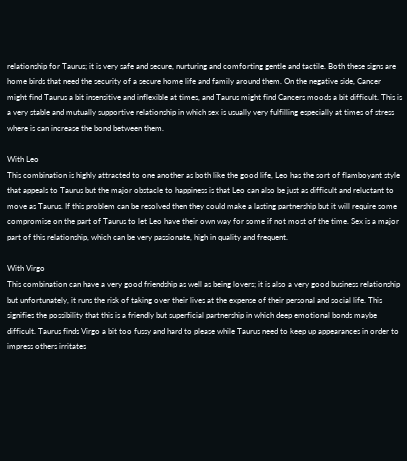relationship for Taurus; it is very safe and secure, nurturing and comforting gentle and tactile. Both these signs are home birds that need the security of a secure home life and family around them. On the negative side, Cancer might find Taurus a bit insensitive and inflexible at times, and Taurus might find Cancers moods a bit difficult. This is a very stable and mutually supportive relationship in which sex is usually very fulfilling especially at times of stress where is can increase the bond between them.

With Leo
This combination is highly attracted to one another as both like the good life, Leo has the sort of flamboyant style that appeals to Taurus but the major obstacle to happiness is that Leo can also be just as difficult and reluctant to move as Taurus. If this problem can be resolved then they could make a lasting partnership but it will require some compromise on the part of Taurus to let Leo have their own way for some if not most of the time. Sex is a major part of this relationship, which can be very passionate, high in quality and frequent.

With Virgo
This combination can have a very good friendship as well as being lovers; it is also a very good business relationship but unfortunately, it runs the risk of taking over their lives at the expense of their personal and social life. This signifies the possibility that this is a friendly but superficial partnership in which deep emotional bonds maybe difficult. Taurus finds Virgo a bit too fussy and hard to please while Taurus need to keep up appearances in order to impress others irritates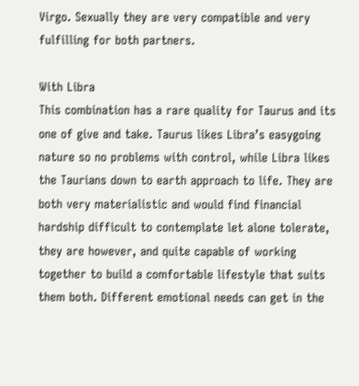Virgo. Sexually they are very compatible and very fulfilling for both partners.

With Libra
This combination has a rare quality for Taurus and its one of give and take. Taurus likes Libra’s easygoing nature so no problems with control, while Libra likes the Taurians down to earth approach to life. They are both very materialistic and would find financial hardship difficult to contemplate let alone tolerate, they are however, and quite capable of working together to build a comfortable lifestyle that suits them both. Different emotional needs can get in the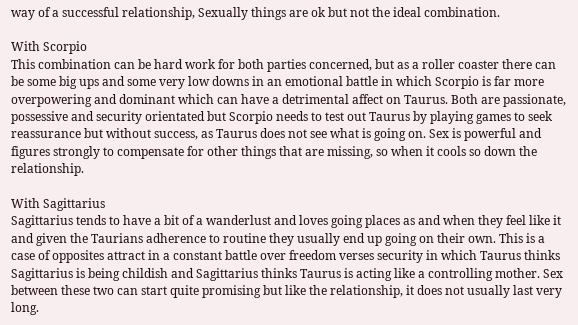way of a successful relationship, Sexually things are ok but not the ideal combination.

With Scorpio
This combination can be hard work for both parties concerned, but as a roller coaster there can be some big ups and some very low downs in an emotional battle in which Scorpio is far more overpowering and dominant which can have a detrimental affect on Taurus. Both are passionate, possessive and security orientated but Scorpio needs to test out Taurus by playing games to seek reassurance but without success, as Taurus does not see what is going on. Sex is powerful and figures strongly to compensate for other things that are missing, so when it cools so down the relationship.

With Sagittarius
Sagittarius tends to have a bit of a wanderlust and loves going places as and when they feel like it and given the Taurians adherence to routine they usually end up going on their own. This is a case of opposites attract in a constant battle over freedom verses security in which Taurus thinks Sagittarius is being childish and Sagittarius thinks Taurus is acting like a controlling mother. Sex between these two can start quite promising but like the relationship, it does not usually last very long.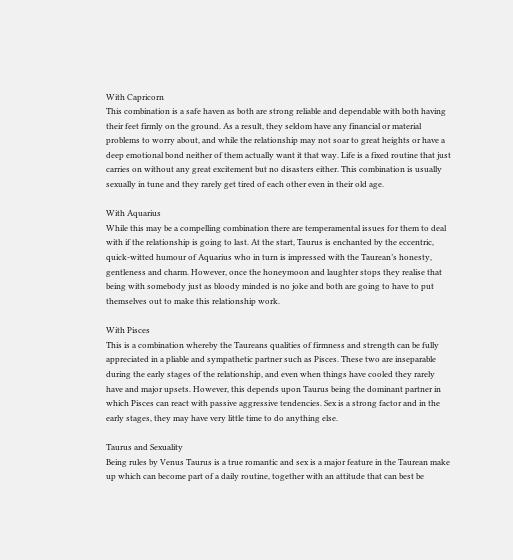With Capricorn
This combination is a safe haven as both are strong reliable and dependable with both having their feet firmly on the ground. As a result, they seldom have any financial or material problems to worry about, and while the relationship may not soar to great heights or have a deep emotional bond neither of them actually want it that way. Life is a fixed routine that just carries on without any great excitement but no disasters either. This combination is usually sexually in tune and they rarely get tired of each other even in their old age.

With Aquarius
While this may be a compelling combination there are temperamental issues for them to deal with if the relationship is going to last. At the start, Taurus is enchanted by the eccentric, quick-witted humour of Aquarius who in turn is impressed with the Taurean’s honesty, gentleness and charm. However, once the honeymoon and laughter stops they realise that being with somebody just as bloody minded is no joke and both are going to have to put themselves out to make this relationship work.

With Pisces
This is a combination whereby the Taureans qualities of firmness and strength can be fully appreciated in a pliable and sympathetic partner such as Pisces. These two are inseparable during the early stages of the relationship, and even when things have cooled they rarely have and major upsets. However, this depends upon Taurus being the dominant partner in which Pisces can react with passive aggressive tendencies. Sex is a strong factor and in the early stages, they may have very little time to do anything else.

Taurus and Sexuality
Being rules by Venus Taurus is a true romantic and sex is a major feature in the Taurean make up which can become part of a daily routine, together with an attitude that can best be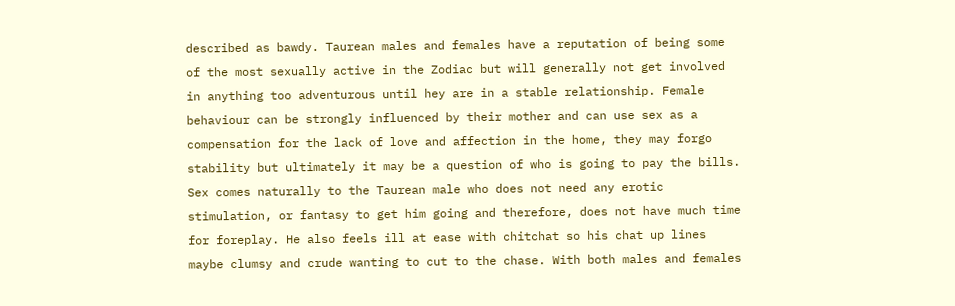described as bawdy. Taurean males and females have a reputation of being some of the most sexually active in the Zodiac but will generally not get involved in anything too adventurous until hey are in a stable relationship. Female behaviour can be strongly influenced by their mother and can use sex as a compensation for the lack of love and affection in the home, they may forgo stability but ultimately it may be a question of who is going to pay the bills. Sex comes naturally to the Taurean male who does not need any erotic stimulation, or fantasy to get him going and therefore, does not have much time for foreplay. He also feels ill at ease with chitchat so his chat up lines maybe clumsy and crude wanting to cut to the chase. With both males and females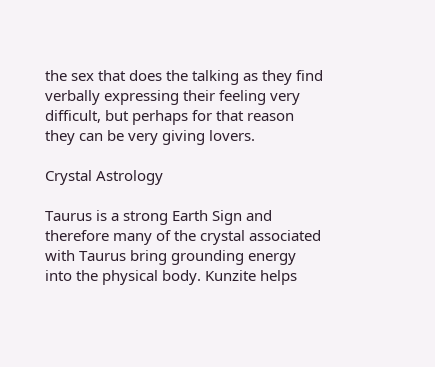the sex that does the talking as they find verbally expressing their feeling very difficult, but perhaps for that reason they can be very giving lovers.

Crystal Astrology

Taurus is a strong Earth Sign and therefore many of the crystal associated with Taurus bring grounding energy into the physical body. Kunzite helps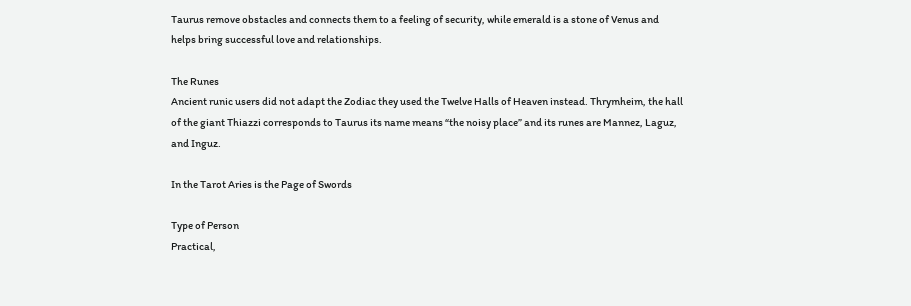Taurus remove obstacles and connects them to a feeling of security, while emerald is a stone of Venus and helps bring successful love and relationships.

The Runes
Ancient runic users did not adapt the Zodiac they used the Twelve Halls of Heaven instead. Thrymheim, the hall of the giant Thiazzi corresponds to Taurus its name means “the noisy place” and its runes are Mannez, Laguz, and Inguz.

In the Tarot Aries is the Page of Swords

Type of Person
Practical,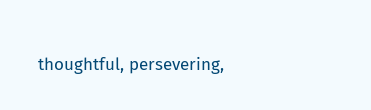thoughtful, persevering,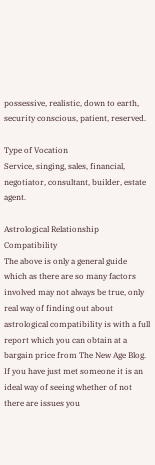possessive, realistic, down to earth, security conscious, patient, reserved.

Type of Vocation
Service, singing, sales, financial, negotiator, consultant, builder, estate agent.

Astrological Relationship Compatibility
The above is only a general guide which as there are so many factors involved may not always be true, only real way of finding out about astrological compatibility is with a full report which you can obtain at a bargain price from The New Age Blog. If you have just met someone it is an ideal way of seeing whether of not there are issues you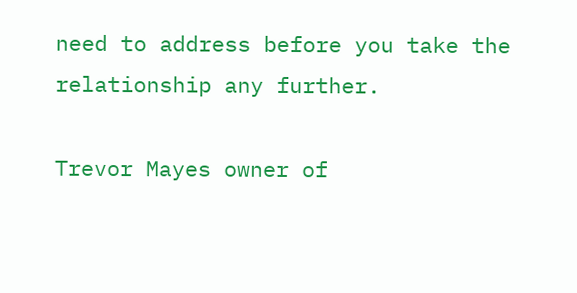need to address before you take the relationship any further.

Trevor Mayes owner of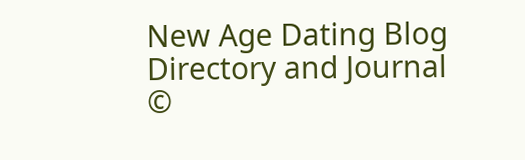New Age Dating Blog Directory and Journal
©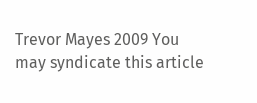Trevor Mayes 2009 You may syndicate this article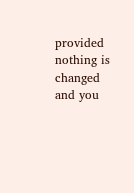provided nothing is changed and you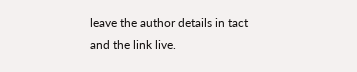leave the author details in tact and the link live.